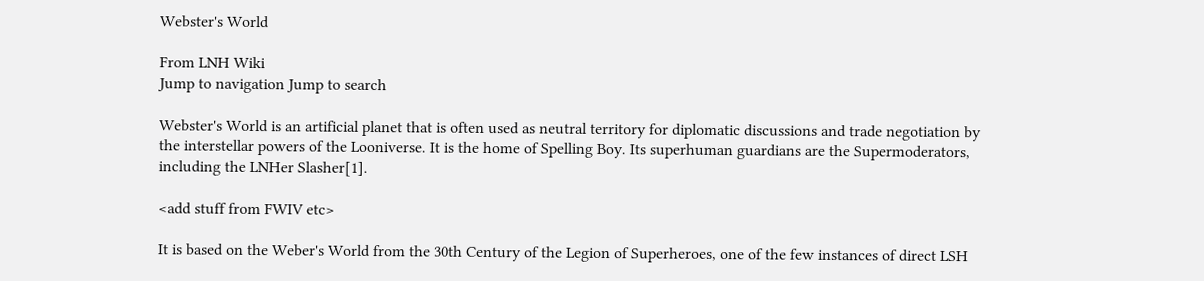Webster's World

From LNH Wiki
Jump to navigation Jump to search

Webster's World is an artificial planet that is often used as neutral territory for diplomatic discussions and trade negotiation by the interstellar powers of the Looniverse. It is the home of Spelling Boy. Its superhuman guardians are the Supermoderators, including the LNHer Slasher[1].

<add stuff from FWIV etc>

It is based on the Weber's World from the 30th Century of the Legion of Superheroes, one of the few instances of direct LSH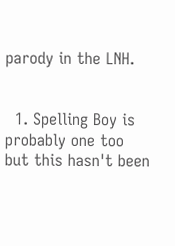parody in the LNH.


  1. Spelling Boy is probably one too but this hasn't been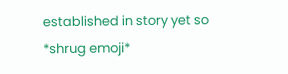established in story yet so *shrug emoji*